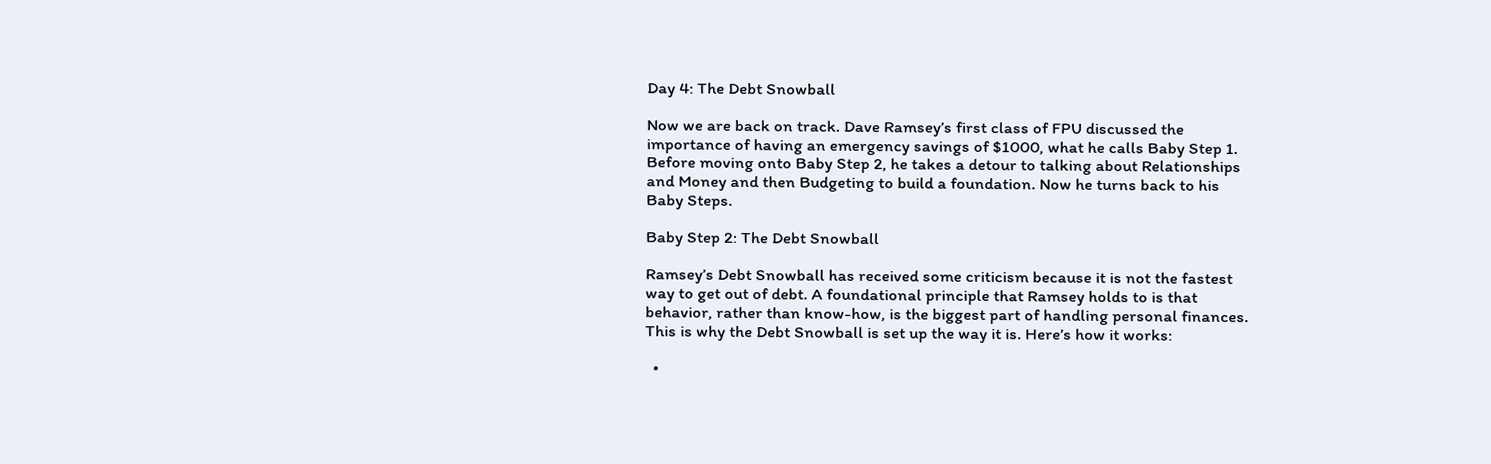Day 4: The Debt Snowball

Now we are back on track. Dave Ramsey’s first class of FPU discussed the importance of having an emergency savings of $1000, what he calls Baby Step 1. Before moving onto Baby Step 2, he takes a detour to talking about Relationships and Money and then Budgeting to build a foundation. Now he turns back to his Baby Steps.

Baby Step 2: The Debt Snowball

Ramsey’s Debt Snowball has received some criticism because it is not the fastest way to get out of debt. A foundational principle that Ramsey holds to is that behavior, rather than know-how, is the biggest part of handling personal finances. This is why the Debt Snowball is set up the way it is. Here’s how it works:

  •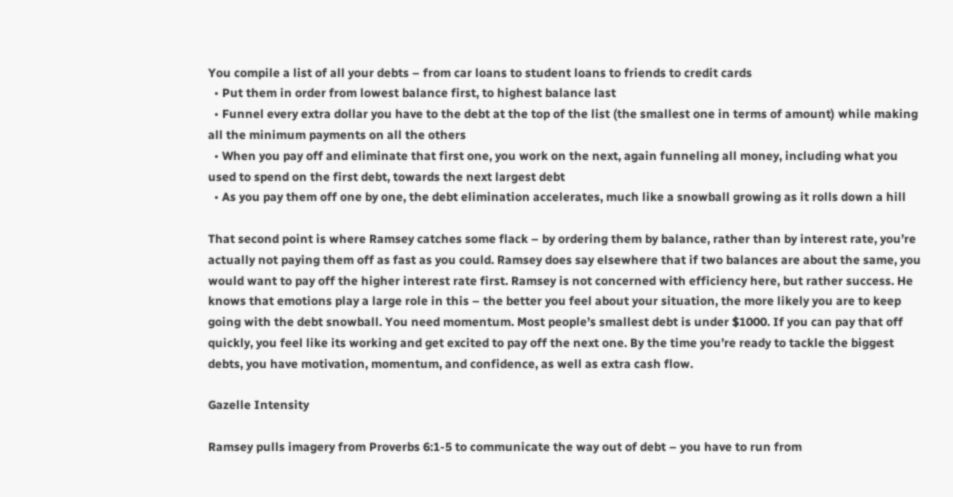You compile a list of all your debts – from car loans to student loans to friends to credit cards
  • Put them in order from lowest balance first, to highest balance last
  • Funnel every extra dollar you have to the debt at the top of the list (the smallest one in terms of amount) while making all the minimum payments on all the others
  • When you pay off and eliminate that first one, you work on the next, again funneling all money, including what you used to spend on the first debt, towards the next largest debt
  • As you pay them off one by one, the debt elimination accelerates, much like a snowball growing as it rolls down a hill

That second point is where Ramsey catches some flack – by ordering them by balance, rather than by interest rate, you’re actually not paying them off as fast as you could. Ramsey does say elsewhere that if two balances are about the same, you would want to pay off the higher interest rate first. Ramsey is not concerned with efficiency here, but rather success. He knows that emotions play a large role in this – the better you feel about your situation, the more likely you are to keep going with the debt snowball. You need momentum. Most people’s smallest debt is under $1000. If you can pay that off quickly, you feel like its working and get excited to pay off the next one. By the time you’re ready to tackle the biggest debts, you have motivation, momentum, and confidence, as well as extra cash flow.

Gazelle Intensity

Ramsey pulls imagery from Proverbs 6:1-5 to communicate the way out of debt – you have to run from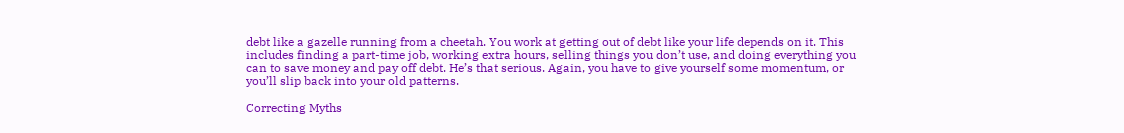debt like a gazelle running from a cheetah. You work at getting out of debt like your life depends on it. This includes finding a part-time job, working extra hours, selling things you don’t use, and doing everything you can to save money and pay off debt. He’s that serious. Again, you have to give yourself some momentum, or you’ll slip back into your old patterns.

Correcting Myths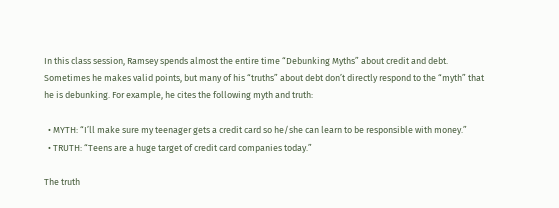In this class session, Ramsey spends almost the entire time “Debunking Myths” about credit and debt. Sometimes he makes valid points, but many of his “truths” about debt don’t directly respond to the “myth” that he is debunking. For example, he cites the following myth and truth:

  • MYTH: “I’ll make sure my teenager gets a credit card so he/she can learn to be responsible with money.”
  • TRUTH: “Teens are a huge target of credit card companies today.”

The truth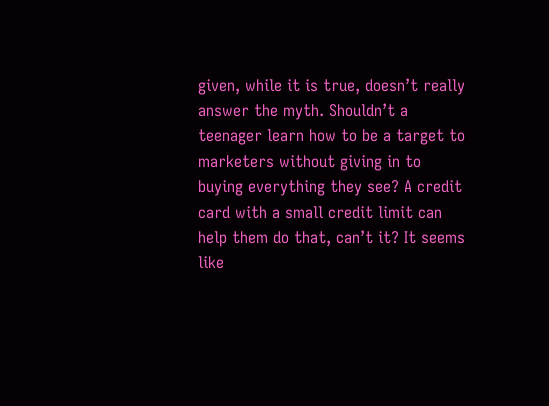given, while it is true, doesn’t really answer the myth. Shouldn’t a teenager learn how to be a target to marketers without giving in to buying everything they see? A credit card with a small credit limit can help them do that, can’t it? It seems like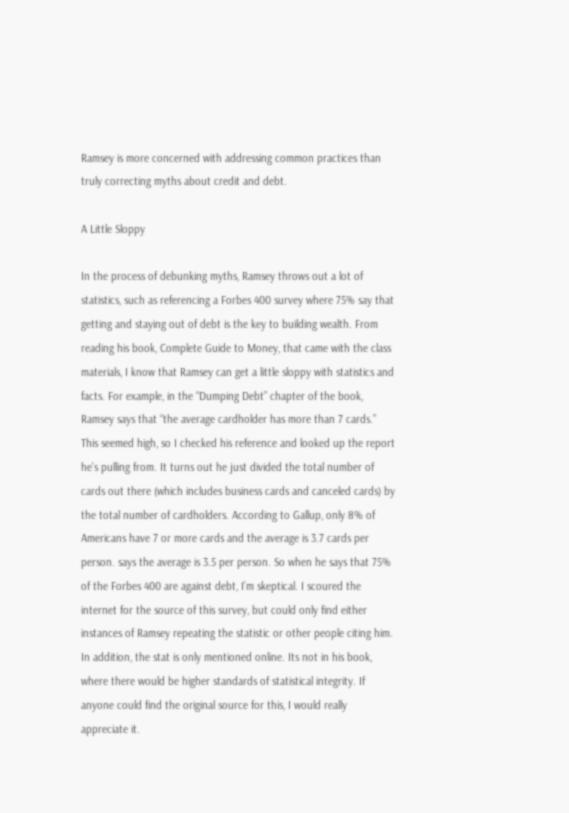Ramsey is more concerned with addressing common practices than truly correcting myths about credit and debt.

A Little Sloppy

In the process of debunking myths, Ramsey throws out a lot of statistics, such as referencing a Forbes 400 survey where 75% say that getting and staying out of debt is the key to building wealth. From reading his book, Complete Guide to Money, that came with the class materials, I know that Ramsey can get a little sloppy with statistics and facts. For example, in the “Dumping Debt” chapter of the book, Ramsey says that “the average cardholder has more than 7 cards.” This seemed high, so I checked his reference and looked up the report he’s pulling from. It turns out he just divided the total number of cards out there (which includes business cards and canceled cards) by the total number of cardholders. According to Gallup, only 8% of Americans have 7 or more cards and the average is 3.7 cards per person. says the average is 3.5 per person. So when he says that 75% of the Forbes 400 are against debt, I’m skeptical. I scoured the internet for the source of this survey, but could only find either instances of Ramsey repeating the statistic or other people citing him. In addition, the stat is only mentioned online. Its not in his book, where there would be higher standards of statistical integrity. If anyone could find the original source for this, I would really appreciate it.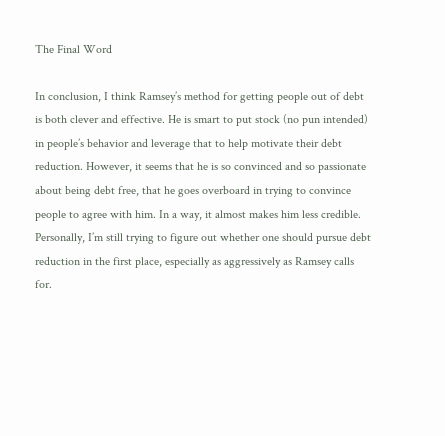The Final Word

In conclusion, I think Ramsey’s method for getting people out of debt is both clever and effective. He is smart to put stock (no pun intended) in people’s behavior and leverage that to help motivate their debt reduction. However, it seems that he is so convinced and so passionate about being debt free, that he goes overboard in trying to convince people to agree with him. In a way, it almost makes him less credible. Personally, I’m still trying to figure out whether one should pursue debt reduction in the first place, especially as aggressively as Ramsey calls for.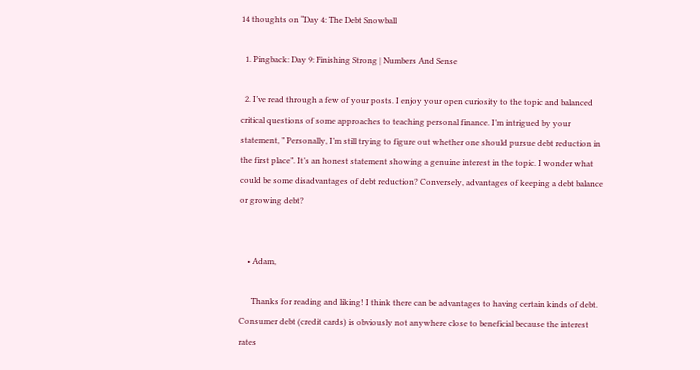14 thoughts on “Day 4: The Debt Snowball

  1. Pingback: Day 9: Finishing Strong | Numbers And Sense

  2. I’ve read through a few of your posts. I enjoy your open curiosity to the topic and balanced critical questions of some approaches to teaching personal finance. I’m intrigued by your statement, ” Personally, I’m still trying to figure out whether one should pursue debt reduction in the first place”. It’s an honest statement showing a genuine interest in the topic. I wonder what could be some disadvantages of debt reduction? Conversely, advantages of keeping a debt balance or growing debt?


    • Adam,

      Thanks for reading and liking! I think there can be advantages to having certain kinds of debt. Consumer debt (credit cards) is obviously not anywhere close to beneficial because the interest rates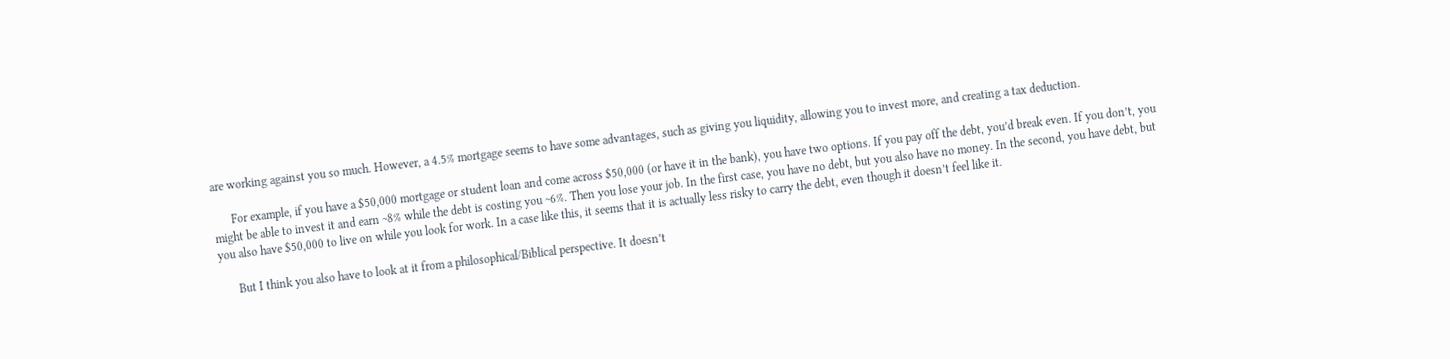are working against you so much. However, a 4.5% mortgage seems to have some advantages, such as giving you liquidity, allowing you to invest more, and creating a tax deduction.

      For example, if you have a $50,000 mortgage or student loan and come across $50,000 (or have it in the bank), you have two options. If you pay off the debt, you’d break even. If you don’t, you might be able to invest it and earn ~8% while the debt is costing you ~6%. Then you lose your job. In the first case, you have no debt, but you also have no money. In the second, you have debt, but you also have $50,000 to live on while you look for work. In a case like this, it seems that it is actually less risky to carry the debt, even though it doesn’t feel like it.

      But I think you also have to look at it from a philosophical/Biblical perspective. It doesn’t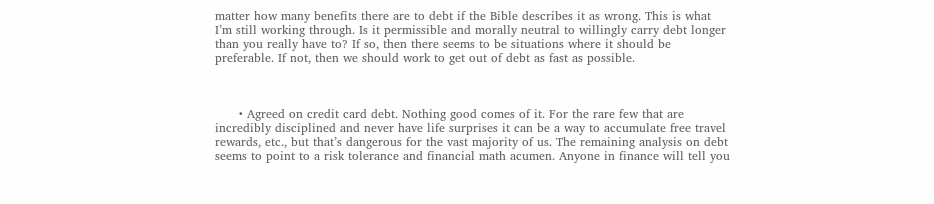matter how many benefits there are to debt if the Bible describes it as wrong. This is what I’m still working through. Is it permissible and morally neutral to willingly carry debt longer than you really have to? If so, then there seems to be situations where it should be preferable. If not, then we should work to get out of debt as fast as possible.



      • Agreed on credit card debt. Nothing good comes of it. For the rare few that are incredibly disciplined and never have life surprises it can be a way to accumulate free travel rewards, etc., but that’s dangerous for the vast majority of us. The remaining analysis on debt seems to point to a risk tolerance and financial math acumen. Anyone in finance will tell you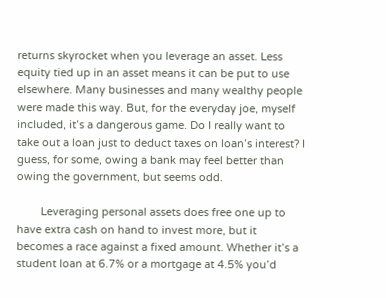returns skyrocket when you leverage an asset. Less equity tied up in an asset means it can be put to use elsewhere. Many businesses and many wealthy people were made this way. But, for the everyday joe, myself included, it’s a dangerous game. Do I really want to take out a loan just to deduct taxes on loan’s interest? I guess, for some, owing a bank may feel better than owing the government, but seems odd.

        Leveraging personal assets does free one up to have extra cash on hand to invest more, but it becomes a race against a fixed amount. Whether it’s a student loan at 6.7% or a mortgage at 4.5% you’d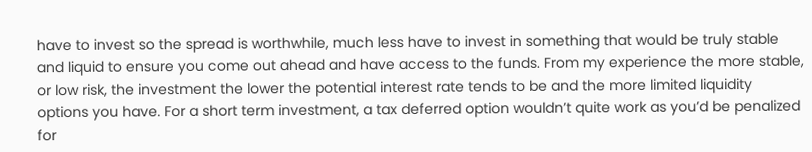have to invest so the spread is worthwhile, much less have to invest in something that would be truly stable and liquid to ensure you come out ahead and have access to the funds. From my experience the more stable, or low risk, the investment the lower the potential interest rate tends to be and the more limited liquidity options you have. For a short term investment, a tax deferred option wouldn’t quite work as you’d be penalized for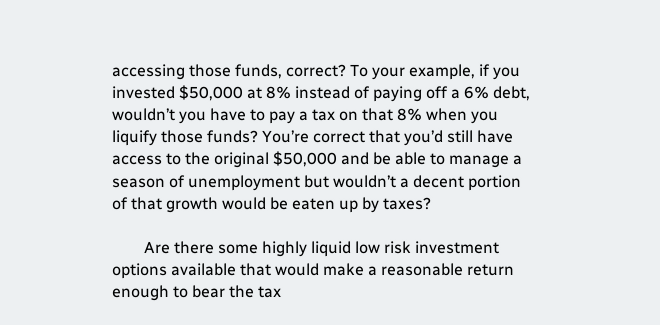accessing those funds, correct? To your example, if you invested $50,000 at 8% instead of paying off a 6% debt, wouldn’t you have to pay a tax on that 8% when you liquify those funds? You’re correct that you’d still have access to the original $50,000 and be able to manage a season of unemployment but wouldn’t a decent portion of that growth would be eaten up by taxes?

        Are there some highly liquid low risk investment options available that would make a reasonable return enough to bear the tax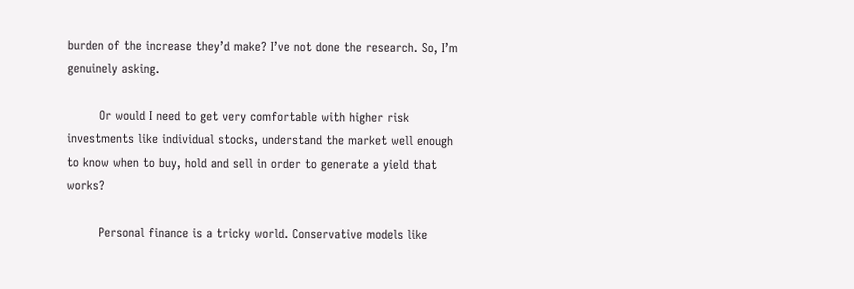burden of the increase they’d make? I’ve not done the research. So, I’m genuinely asking.

        Or would I need to get very comfortable with higher risk investments like individual stocks, understand the market well enough to know when to buy, hold and sell in order to generate a yield that works?

        Personal finance is a tricky world. Conservative models like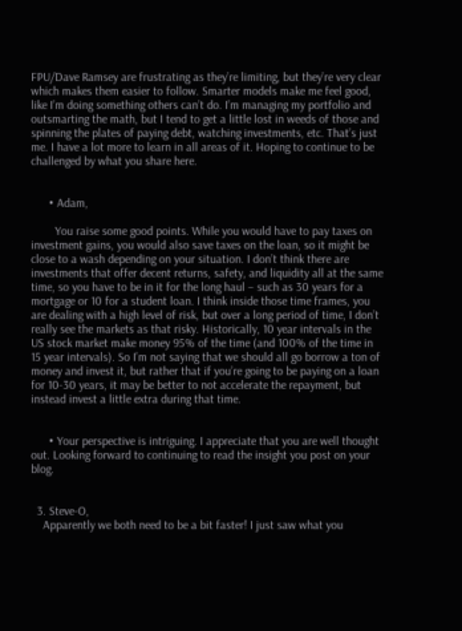FPU/Dave Ramsey are frustrating as they’re limiting, but they’re very clear which makes them easier to follow. Smarter models make me feel good, like I’m doing something others can’t do. I’m managing my portfolio and outsmarting the math, but I tend to get a little lost in weeds of those and spinning the plates of paying debt, watching investments, etc. That’s just me. I have a lot more to learn in all areas of it. Hoping to continue to be challenged by what you share here.


      • Adam,

        You raise some good points. While you would have to pay taxes on investment gains, you would also save taxes on the loan, so it might be close to a wash depending on your situation. I don’t think there are investments that offer decent returns, safety, and liquidity all at the same time, so you have to be in it for the long haul – such as 30 years for a mortgage or 10 for a student loan. I think inside those time frames, you are dealing with a high level of risk, but over a long period of time, I don’t really see the markets as that risky. Historically, 10 year intervals in the US stock market make money 95% of the time (and 100% of the time in 15 year intervals). So I’m not saying that we should all go borrow a ton of money and invest it, but rather that if you’re going to be paying on a loan for 10-30 years, it may be better to not accelerate the repayment, but instead invest a little extra during that time.


      • Your perspective is intriguing. I appreciate that you are well thought out. Looking forward to continuing to read the insight you post on your blog.


  3. Steve-O,
    Apparently we both need to be a bit faster! I just saw what you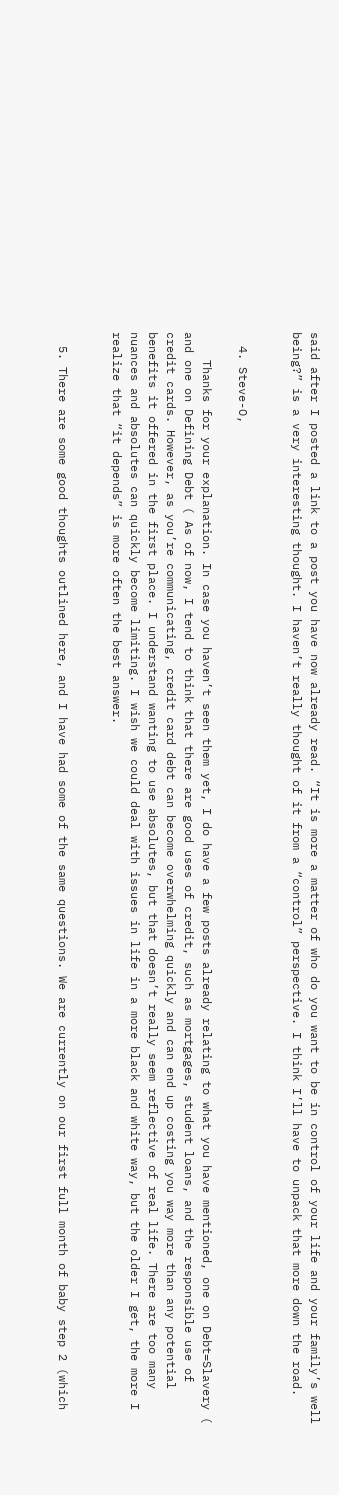said after I posted a link to a post you have now already read. “It is more a matter of who do you want to be in control of your life and your family’s well being?” is a very interesting thought. I haven’t really thought of it from a “control” perspective. I think I’ll have to unpack that more down the road.


  4. Steve-O,

    Thanks for your explanation. In case you haven’t seen them yet, I do have a few posts already relating to what you have mentioned, one on Debt=Slavery ( and one on Defining Debt ( As of now, I tend to think that there are good uses of credit, such as mortgages, student loans, and the responsible use of credit cards. However, as you’re communicating, credit card debt can become overwhelming quickly and can end up costing you way more than any potential benefits it offered in the first place. I understand wanting to use absolutes, but that doesn’t really seem reflective of real life. There are too many nuances and absolutes can quickly become limiting. I wish we could deal with issues in life in a more black and white way, but the older I get, the more I realize that “it depends” is more often the best answer.


  5. There are some good thoughts outlined here, and I have had some of the same questions. We are currently on our first full month of baby step 2 (which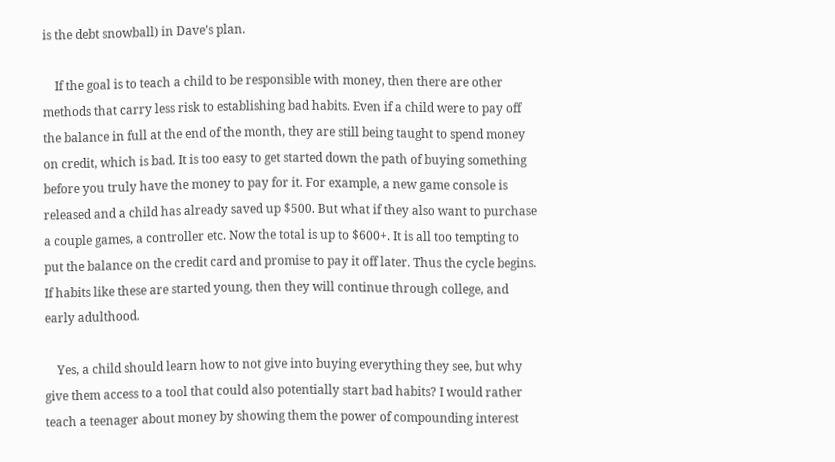is the debt snowball) in Dave’s plan.

    If the goal is to teach a child to be responsible with money, then there are other methods that carry less risk to establishing bad habits. Even if a child were to pay off the balance in full at the end of the month, they are still being taught to spend money on credit, which is bad. It is too easy to get started down the path of buying something before you truly have the money to pay for it. For example, a new game console is released and a child has already saved up $500. But what if they also want to purchase a couple games, a controller etc. Now the total is up to $600+. It is all too tempting to put the balance on the credit card and promise to pay it off later. Thus the cycle begins. If habits like these are started young, then they will continue through college, and early adulthood.

    Yes, a child should learn how to not give into buying everything they see, but why give them access to a tool that could also potentially start bad habits? I would rather teach a teenager about money by showing them the power of compounding interest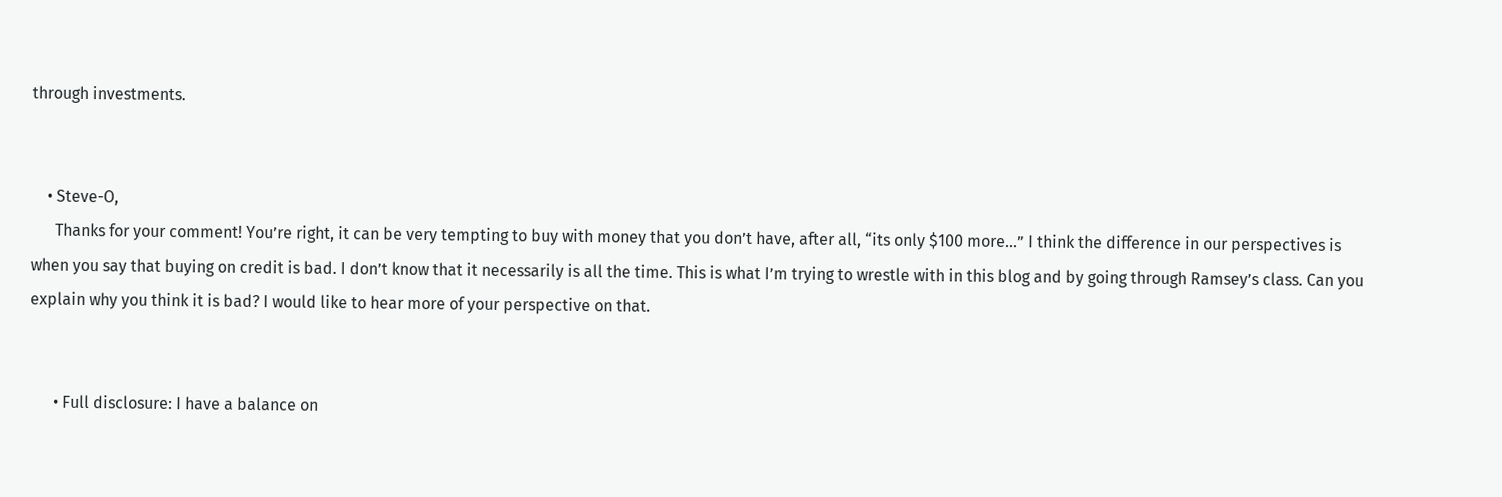through investments.


    • Steve-O,
      Thanks for your comment! You’re right, it can be very tempting to buy with money that you don’t have, after all, “its only $100 more…” I think the difference in our perspectives is when you say that buying on credit is bad. I don’t know that it necessarily is all the time. This is what I’m trying to wrestle with in this blog and by going through Ramsey’s class. Can you explain why you think it is bad? I would like to hear more of your perspective on that.


      • Full disclosure: I have a balance on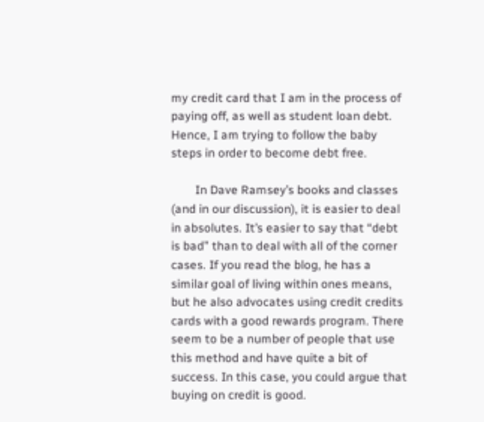my credit card that I am in the process of paying off, as well as student loan debt. Hence, I am trying to follow the baby steps in order to become debt free.

        In Dave Ramsey’s books and classes (and in our discussion), it is easier to deal in absolutes. It’s easier to say that “debt is bad” than to deal with all of the corner cases. If you read the blog, he has a similar goal of living within ones means, but he also advocates using credit credits cards with a good rewards program. There seem to be a number of people that use this method and have quite a bit of success. In this case, you could argue that buying on credit is good.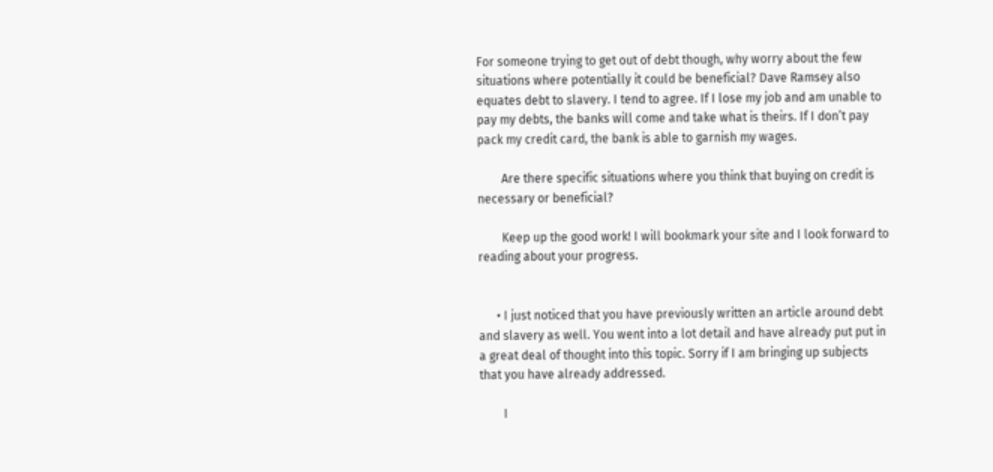For someone trying to get out of debt though, why worry about the few situations where potentially it could be beneficial? Dave Ramsey also equates debt to slavery. I tend to agree. If I lose my job and am unable to pay my debts, the banks will come and take what is theirs. If I don’t pay pack my credit card, the bank is able to garnish my wages.

        Are there specific situations where you think that buying on credit is necessary or beneficial?

        Keep up the good work! I will bookmark your site and I look forward to reading about your progress.


      • I just noticed that you have previously written an article around debt and slavery as well. You went into a lot detail and have already put put in a great deal of thought into this topic. Sorry if I am bringing up subjects that you have already addressed.

        I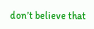don’t believe that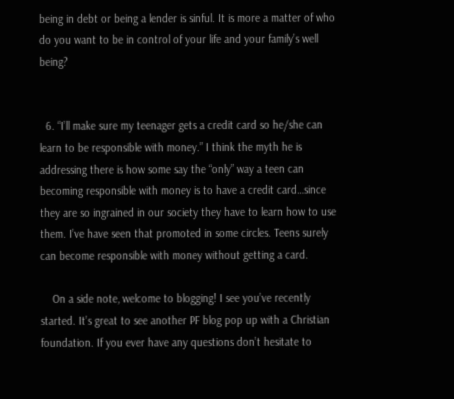being in debt or being a lender is sinful. It is more a matter of who do you want to be in control of your life and your family’s well being?


  6. “I’ll make sure my teenager gets a credit card so he/she can learn to be responsible with money.” I think the myth he is addressing there is how some say the “only” way a teen can becoming responsible with money is to have a credit card…since they are so ingrained in our society they have to learn how to use them. I’ve have seen that promoted in some circles. Teens surely can become responsible with money without getting a card.

    On a side note, welcome to blogging! I see you’ve recently started. It’s great to see another PF blog pop up with a Christian foundation. If you ever have any questions don’t hesitate to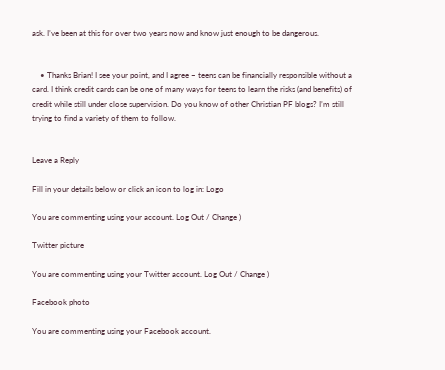ask. I’ve been at this for over two years now and know just enough to be dangerous.


    • Thanks Brian! I see your point, and I agree – teens can be financially responsible without a card. I think credit cards can be one of many ways for teens to learn the risks (and benefits) of credit while still under close supervision. Do you know of other Christian PF blogs? I’m still trying to find a variety of them to follow.


Leave a Reply

Fill in your details below or click an icon to log in: Logo

You are commenting using your account. Log Out / Change )

Twitter picture

You are commenting using your Twitter account. Log Out / Change )

Facebook photo

You are commenting using your Facebook account.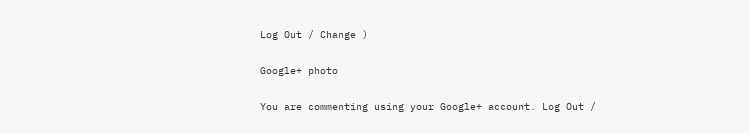Log Out / Change )

Google+ photo

You are commenting using your Google+ account. Log Out /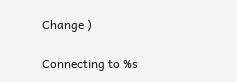Change )

Connecting to %s